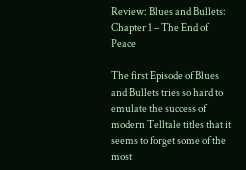Review: Blues and Bullets: Chapter 1 – The End of Peace

The first Episode of Blues and Bullets tries so hard to emulate the success of modern Telltale titles that it seems to forget some of the most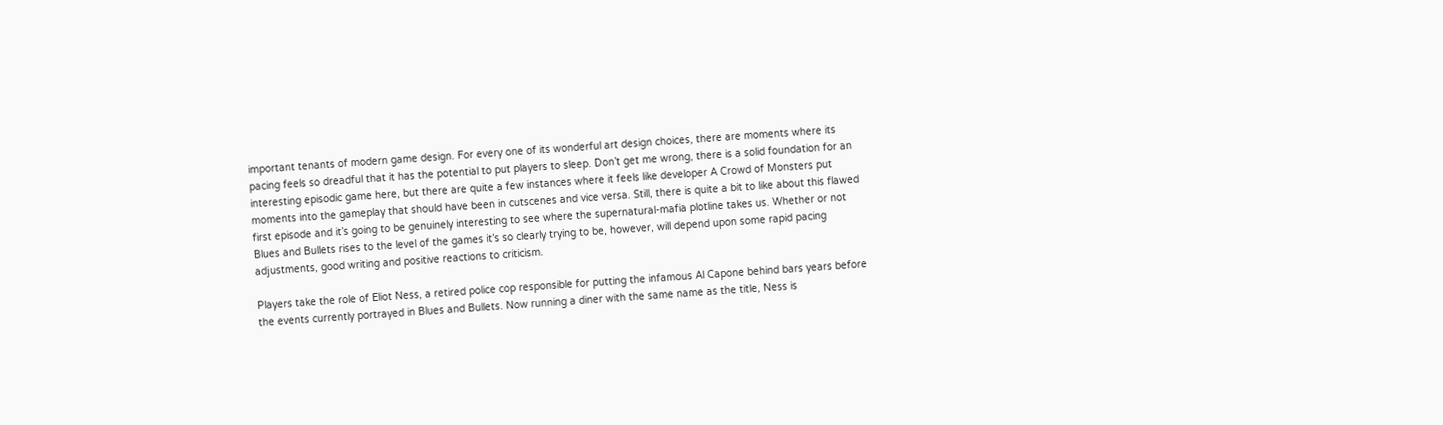important tenants of modern game design. For every one of its wonderful art design choices, there are moments where its pacing feels so dreadful that it has the potential to put players to sleep. Don’t get me wrong, there is a solid foundation for an interesting episodic game here, but there are quite a few instances where it feels like developer A Crowd of Monsters put moments into the gameplay that should have been in cutscenes and vice versa. Still, there is quite a bit to like about this flawed first episode and it’s going to be genuinely interesting to see where the supernatural-mafia plotline takes us. Whether or not Blues and Bullets rises to the level of the games it’s so clearly trying to be, however, will depend upon some rapid pacing adjustments, good writing and positive reactions to criticism.

Players take the role of Eliot Ness, a retired police cop responsible for putting the infamous Al Capone behind bars years before the events currently portrayed in Blues and Bullets. Now running a diner with the same name as the title, Ness is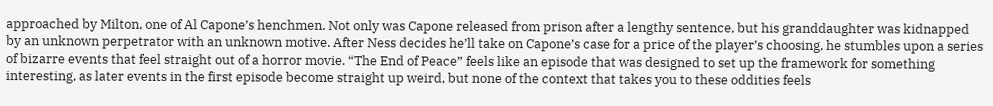approached by Milton, one of Al Capone’s henchmen. Not only was Capone released from prison after a lengthy sentence, but his granddaughter was kidnapped by an unknown perpetrator with an unknown motive. After Ness decides he’ll take on Capone’s case for a price of the player’s choosing, he stumbles upon a series of bizarre events that feel straight out of a horror movie. “The End of Peace” feels like an episode that was designed to set up the framework for something interesting, as later events in the first episode become straight up weird, but none of the context that takes you to these oddities feels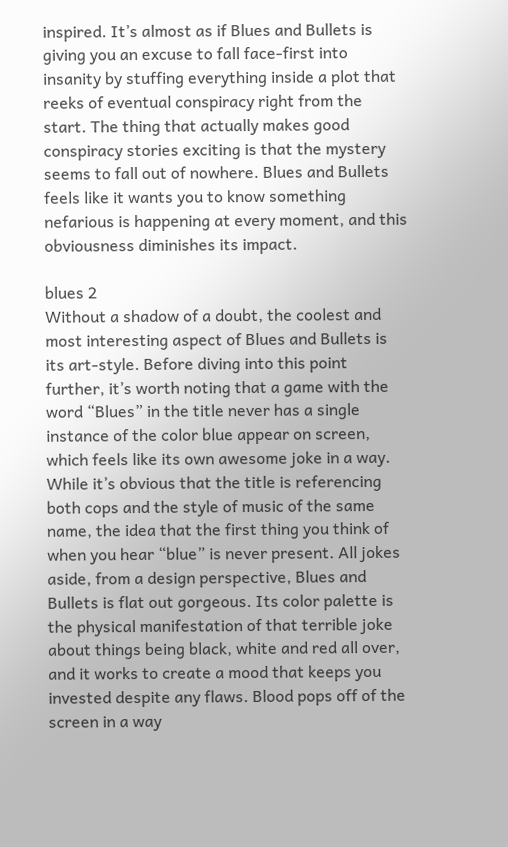inspired. It’s almost as if Blues and Bullets is giving you an excuse to fall face-first into insanity by stuffing everything inside a plot that reeks of eventual conspiracy right from the start. The thing that actually makes good conspiracy stories exciting is that the mystery seems to fall out of nowhere. Blues and Bullets feels like it wants you to know something nefarious is happening at every moment, and this obviousness diminishes its impact.

blues 2
Without a shadow of a doubt, the coolest and most interesting aspect of Blues and Bullets is its art-style. Before diving into this point further, it’s worth noting that a game with the word “Blues” in the title never has a single instance of the color blue appear on screen, which feels like its own awesome joke in a way. While it’s obvious that the title is referencing both cops and the style of music of the same name, the idea that the first thing you think of when you hear “blue” is never present. All jokes aside, from a design perspective, Blues and Bullets is flat out gorgeous. Its color palette is the physical manifestation of that terrible joke about things being black, white and red all over, and it works to create a mood that keeps you invested despite any flaws. Blood pops off of the screen in a way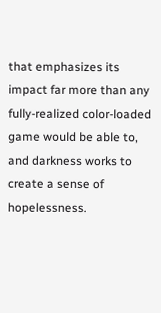that emphasizes its impact far more than any fully-realized color-loaded game would be able to, and darkness works to create a sense of hopelessness.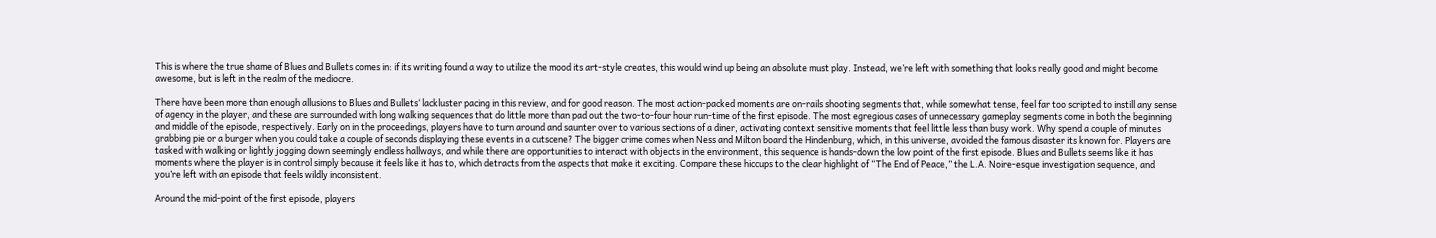This is where the true shame of Blues and Bullets comes in: if its writing found a way to utilize the mood its art-style creates, this would wind up being an absolute must play. Instead, we’re left with something that looks really good and might become awesome, but is left in the realm of the mediocre.

There have been more than enough allusions to Blues and Bullets‘ lackluster pacing in this review, and for good reason. The most action-packed moments are on-rails shooting segments that, while somewhat tense, feel far too scripted to instill any sense of agency in the player, and these are surrounded with long walking sequences that do little more than pad out the two-to-four hour run-time of the first episode. The most egregious cases of unnecessary gameplay segments come in both the beginning and middle of the episode, respectively. Early on in the proceedings, players have to turn around and saunter over to various sections of a diner, activating context sensitive moments that feel little less than busy work. Why spend a couple of minutes grabbing pie or a burger when you could take a couple of seconds displaying these events in a cutscene? The bigger crime comes when Ness and Milton board the Hindenburg, which, in this universe, avoided the famous disaster its known for. Players are tasked with walking or lightly jogging down seemingly endless hallways, and while there are opportunities to interact with objects in the environment, this sequence is hands-down the low point of the first episode. Blues and Bullets seems like it has moments where the player is in control simply because it feels like it has to, which detracts from the aspects that make it exciting. Compare these hiccups to the clear highlight of “The End of Peace,” the L.A. Noire-esque investigation sequence, and you’re left with an episode that feels wildly inconsistent.

Around the mid-point of the first episode, players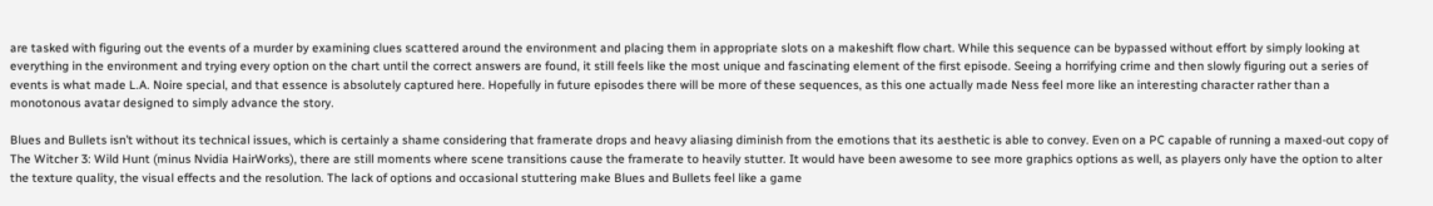are tasked with figuring out the events of a murder by examining clues scattered around the environment and placing them in appropriate slots on a makeshift flow chart. While this sequence can be bypassed without effort by simply looking at everything in the environment and trying every option on the chart until the correct answers are found, it still feels like the most unique and fascinating element of the first episode. Seeing a horrifying crime and then slowly figuring out a series of events is what made L.A. Noire special, and that essence is absolutely captured here. Hopefully in future episodes there will be more of these sequences, as this one actually made Ness feel more like an interesting character rather than a monotonous avatar designed to simply advance the story.

Blues and Bullets isn’t without its technical issues, which is certainly a shame considering that framerate drops and heavy aliasing diminish from the emotions that its aesthetic is able to convey. Even on a PC capable of running a maxed-out copy of The Witcher 3: Wild Hunt (minus Nvidia HairWorks), there are still moments where scene transitions cause the framerate to heavily stutter. It would have been awesome to see more graphics options as well, as players only have the option to alter the texture quality, the visual effects and the resolution. The lack of options and occasional stuttering make Blues and Bullets feel like a game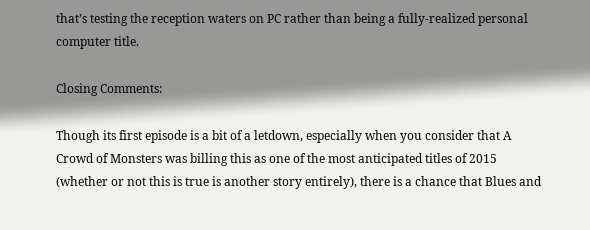that’s testing the reception waters on PC rather than being a fully-realized personal computer title.

Closing Comments:

Though its first episode is a bit of a letdown, especially when you consider that A Crowd of Monsters was billing this as one of the most anticipated titles of 2015 (whether or not this is true is another story entirely), there is a chance that Blues and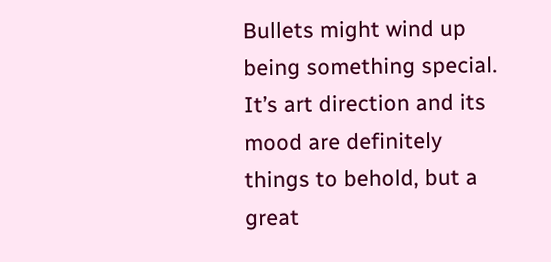Bullets might wind up being something special. It’s art direction and its mood are definitely things to behold, but a great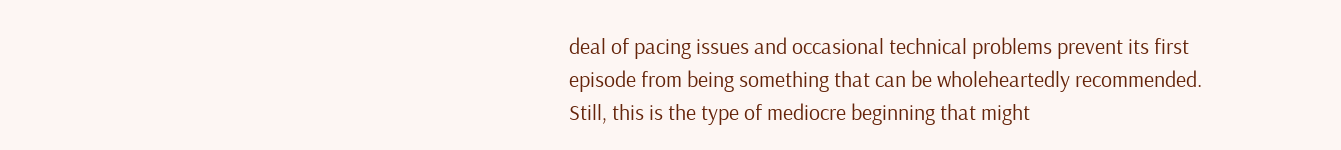deal of pacing issues and occasional technical problems prevent its first episode from being something that can be wholeheartedly recommended. Still, this is the type of mediocre beginning that might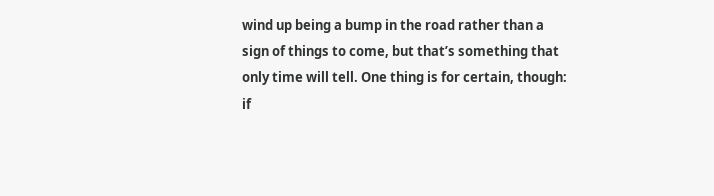wind up being a bump in the road rather than a sign of things to come, but that’s something that only time will tell. One thing is for certain, though: if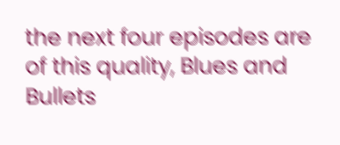the next four episodes are of this quality, Blues and Bullets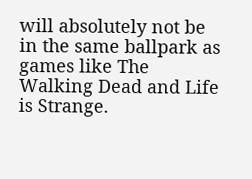will absolutely not be in the same ballpark as games like The Walking Dead and Life is Strange.